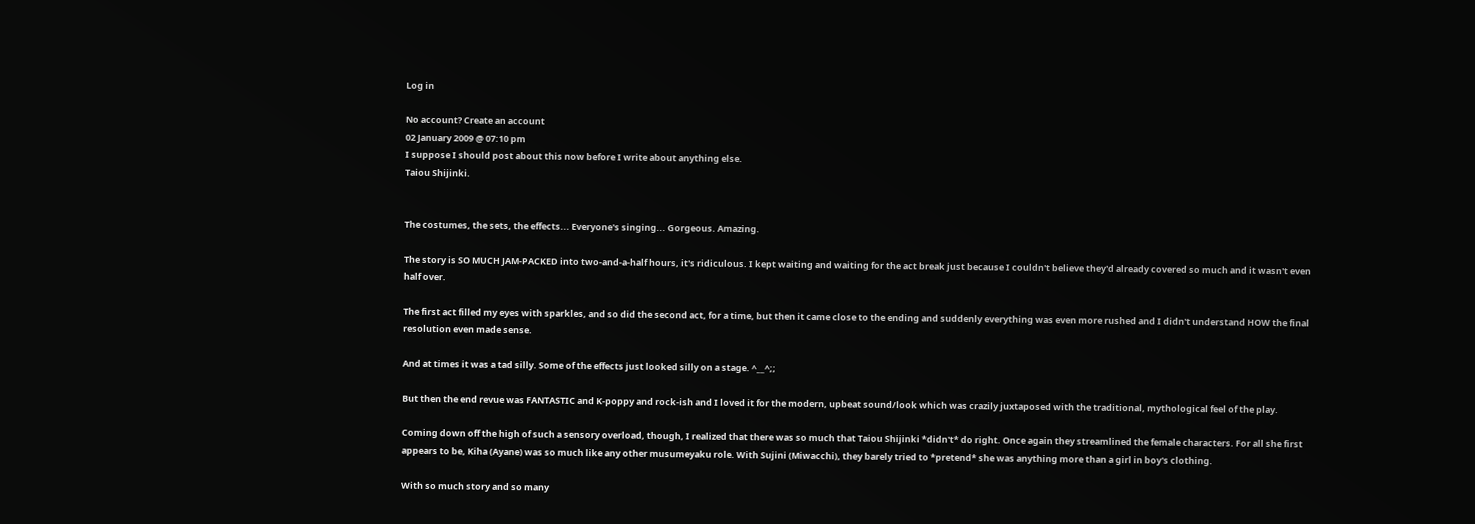Log in

No account? Create an account
02 January 2009 @ 07:10 pm
I suppose I should post about this now before I write about anything else.
Taiou Shijinki.


The costumes, the sets, the effects... Everyone's singing... Gorgeous. Amazing.

The story is SO MUCH JAM-PACKED into two-and-a-half hours, it's ridiculous. I kept waiting and waiting for the act break just because I couldn't believe they'd already covered so much and it wasn't even half over.

The first act filled my eyes with sparkles, and so did the second act, for a time, but then it came close to the ending and suddenly everything was even more rushed and I didn't understand HOW the final resolution even made sense.

And at times it was a tad silly. Some of the effects just looked silly on a stage. ^__^;;

But then the end revue was FANTASTIC and K-poppy and rock-ish and I loved it for the modern, upbeat sound/look which was crazily juxtaposed with the traditional, mythological feel of the play.

Coming down off the high of such a sensory overload, though, I realized that there was so much that Taiou Shijinki *didn't* do right. Once again they streamlined the female characters. For all she first appears to be, Kiha (Ayane) was so much like any other musumeyaku role. With Sujini (Miwacchi), they barely tried to *pretend* she was anything more than a girl in boy's clothing.

With so much story and so many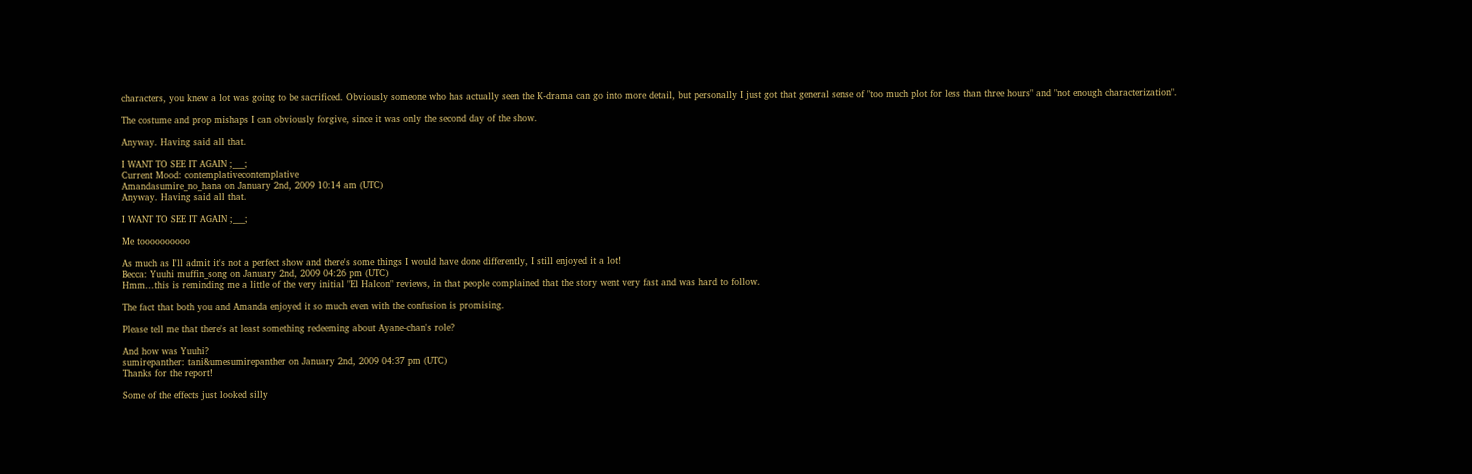characters, you knew a lot was going to be sacrificed. Obviously someone who has actually seen the K-drama can go into more detail, but personally I just got that general sense of "too much plot for less than three hours" and "not enough characterization".

The costume and prop mishaps I can obviously forgive, since it was only the second day of the show.

Anyway. Having said all that.

I WANT TO SEE IT AGAIN ;___;
Current Mood: contemplativecontemplative
Amandasumire_no_hana on January 2nd, 2009 10:14 am (UTC)
Anyway. Having said all that.

I WANT TO SEE IT AGAIN ;___;

Me toooooooooo

As much as I'll admit it's not a perfect show and there's some things I would have done differently, I still enjoyed it a lot!
Becca: Yuuhi muffin_song on January 2nd, 2009 04:26 pm (UTC)
Hmm...this is reminding me a little of the very initial "El Halcon" reviews, in that people complained that the story went very fast and was hard to follow.

The fact that both you and Amanda enjoyed it so much even with the confusion is promising.

Please tell me that there's at least something redeeming about Ayane-chan's role?

And how was Yuuhi?
sumirepanther: tani&umesumirepanther on January 2nd, 2009 04:37 pm (UTC)
Thanks for the report!

Some of the effects just looked silly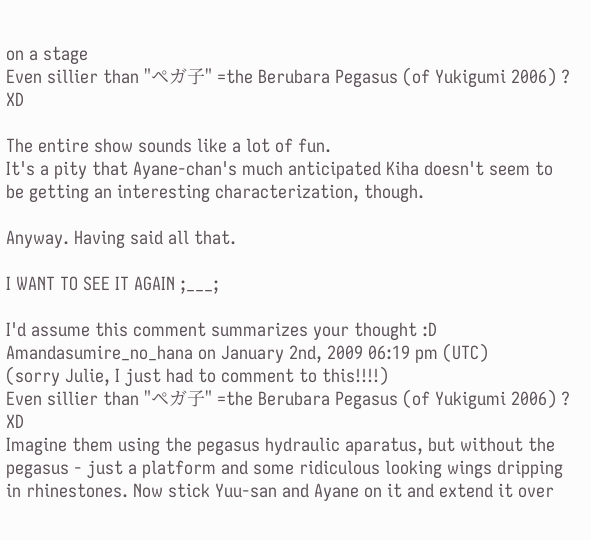on a stage
Even sillier than "ペガ子" =the Berubara Pegasus (of Yukigumi 2006) ? XD

The entire show sounds like a lot of fun.
It's a pity that Ayane-chan's much anticipated Kiha doesn't seem to be getting an interesting characterization, though.

Anyway. Having said all that.

I WANT TO SEE IT AGAIN ;___;

I'd assume this comment summarizes your thought :D
Amandasumire_no_hana on January 2nd, 2009 06:19 pm (UTC)
(sorry Julie, I just had to comment to this!!!!)
Even sillier than "ペガ子" =the Berubara Pegasus (of Yukigumi 2006) ? XD
Imagine them using the pegasus hydraulic aparatus, but without the pegasus - just a platform and some ridiculous looking wings dripping in rhinestones. Now stick Yuu-san and Ayane on it and extend it over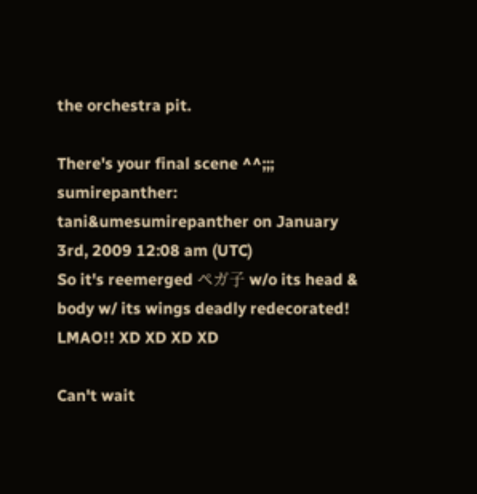the orchestra pit.

There's your final scene ^^;;;
sumirepanther: tani&umesumirepanther on January 3rd, 2009 12:08 am (UTC)
So it's reemerged ペガ子 w/o its head & body w/ its wings deadly redecorated! LMAO!! XD XD XD XD

Can't wait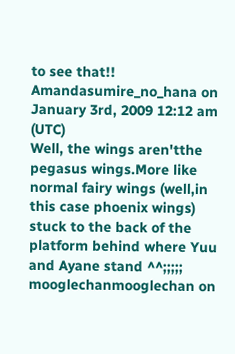to see that!!
Amandasumire_no_hana on January 3rd, 2009 12:12 am (UTC)
Well, the wings aren'tthe pegasus wings.More like normal fairy wings (well,in this case phoenix wings) stuck to the back of the platform behind where Yuu and Ayane stand ^^;;;;;
mooglechanmooglechan on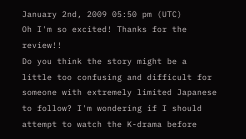January 2nd, 2009 05:50 pm (UTC)
Oh I'm so excited! Thanks for the review!!
Do you think the story might be a little too confusing and difficult for someone with extremely limited Japanese to follow? I'm wondering if I should attempt to watch the K-drama before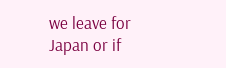we leave for Japan or if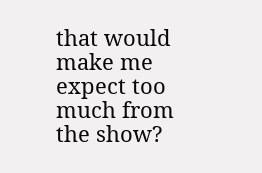that would make me expect too much from the show?